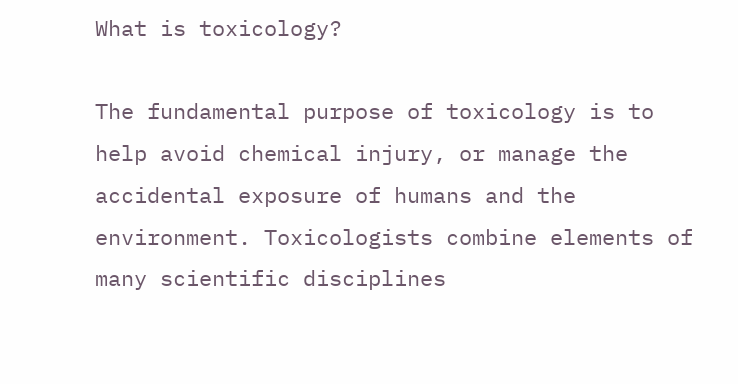What is toxicology?

The fundamental purpose of toxicology is to help avoid chemical injury, or manage the accidental exposure of humans and the environment. Toxicologists combine elements of many scientific disciplines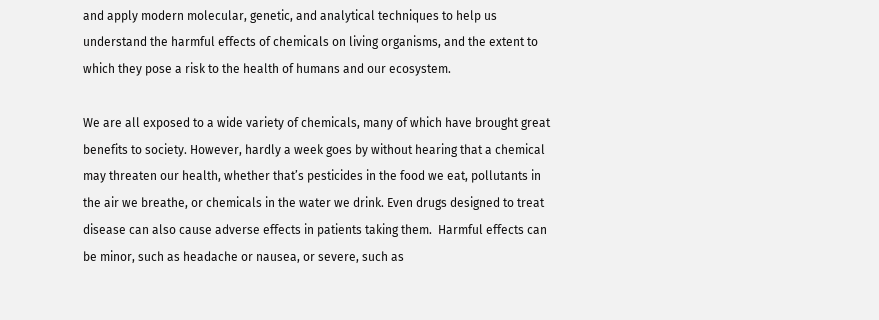and apply modern molecular, genetic, and analytical techniques to help us understand the harmful effects of chemicals on living organisms, and the extent to which they pose a risk to the health of humans and our ecosystem.

We are all exposed to a wide variety of chemicals, many of which have brought great benefits to society. However, hardly a week goes by without hearing that a chemical may threaten our health, whether that’s pesticides in the food we eat, pollutants in the air we breathe, or chemicals in the water we drink. Even drugs designed to treat disease can also cause adverse effects in patients taking them.  Harmful effects can be minor, such as headache or nausea, or severe, such as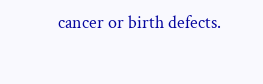cancer or birth defects.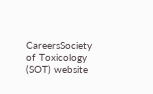CareersSociety of Toxicology (SOT) website